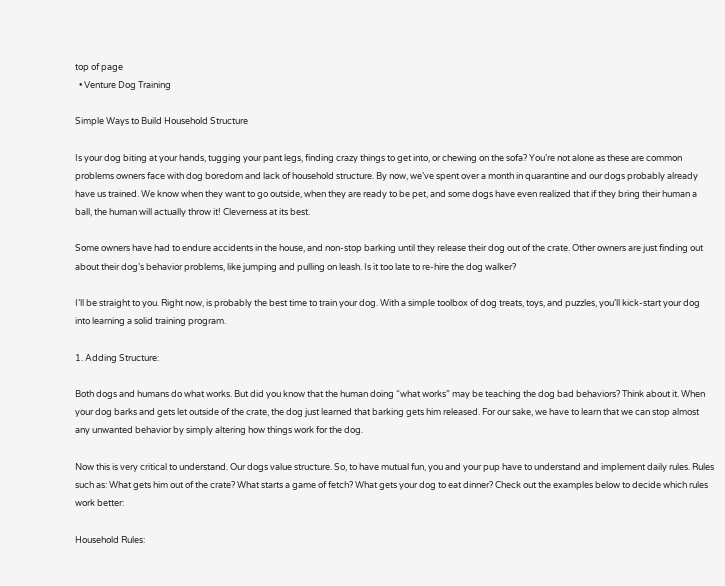top of page
  • Venture Dog Training

Simple Ways to Build Household Structure

Is your dog biting at your hands, tugging your pant legs, finding crazy things to get into, or chewing on the sofa? You’re not alone as these are common problems owners face with dog boredom and lack of household structure. By now, we’ve spent over a month in quarantine and our dogs probably already have us trained. We know when they want to go outside, when they are ready to be pet, and some dogs have even realized that if they bring their human a ball, the human will actually throw it! Cleverness at its best.

Some owners have had to endure accidents in the house, and non-stop barking until they release their dog out of the crate. Other owners are just finding out about their dog’s behavior problems, like jumping and pulling on leash. Is it too late to re-hire the dog walker?

I’ll be straight to you. Right now, is probably the best time to train your dog. With a simple toolbox of dog treats, toys, and puzzles, you’ll kick-start your dog into learning a solid training program.

1. Adding Structure:

Both dogs and humans do what works. But did you know that the human doing “what works” may be teaching the dog bad behaviors? Think about it. When your dog barks and gets let outside of the crate, the dog just learned that barking gets him released. For our sake, we have to learn that we can stop almost any unwanted behavior by simply altering how things work for the dog.

Now this is very critical to understand. Our dogs value structure. So, to have mutual fun, you and your pup have to understand and implement daily rules. Rules such as: What gets him out of the crate? What starts a game of fetch? What gets your dog to eat dinner? Check out the examples below to decide which rules work better:

Household Rules: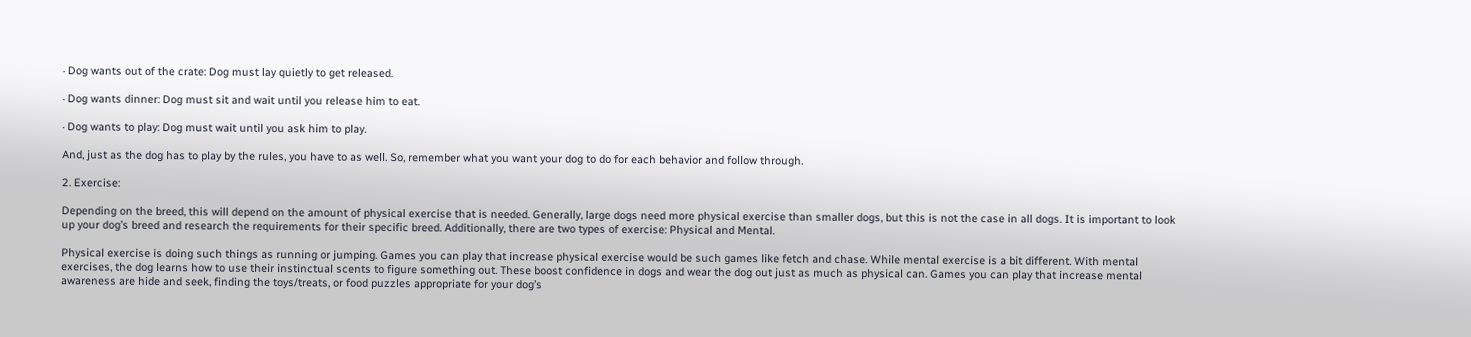· Dog wants out of the crate: Dog must lay quietly to get released.

· Dog wants dinner: Dog must sit and wait until you release him to eat.

· Dog wants to play: Dog must wait until you ask him to play.

And, just as the dog has to play by the rules, you have to as well. So, remember what you want your dog to do for each behavior and follow through.

2. Exercise:

Depending on the breed, this will depend on the amount of physical exercise that is needed. Generally, large dogs need more physical exercise than smaller dogs, but this is not the case in all dogs. It is important to look up your dog’s breed and research the requirements for their specific breed. Additionally, there are two types of exercise: Physical and Mental.

Physical exercise is doing such things as running or jumping. Games you can play that increase physical exercise would be such games like fetch and chase. While mental exercise is a bit different. With mental exercises, the dog learns how to use their instinctual scents to figure something out. These boost confidence in dogs and wear the dog out just as much as physical can. Games you can play that increase mental awareness are hide and seek, finding the toys/treats, or food puzzles appropriate for your dog’s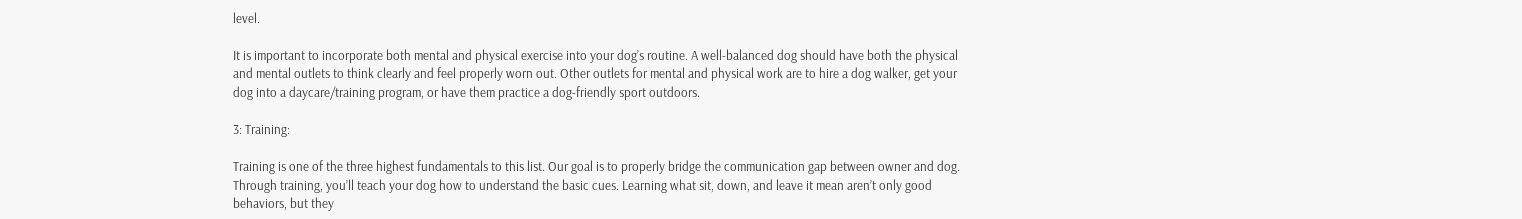level.

It is important to incorporate both mental and physical exercise into your dog’s routine. A well-balanced dog should have both the physical and mental outlets to think clearly and feel properly worn out. Other outlets for mental and physical work are to hire a dog walker, get your dog into a daycare/training program, or have them practice a dog-friendly sport outdoors.

3: Training:

Training is one of the three highest fundamentals to this list. Our goal is to properly bridge the communication gap between owner and dog. Through training, you’ll teach your dog how to understand the basic cues. Learning what sit, down, and leave it mean aren’t only good behaviors, but they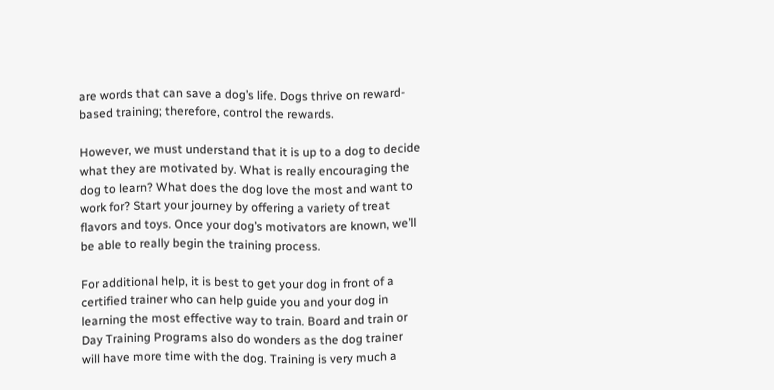are words that can save a dog’s life. Dogs thrive on reward-based training; therefore, control the rewards.

However, we must understand that it is up to a dog to decide what they are motivated by. What is really encouraging the dog to learn? What does the dog love the most and want to work for? Start your journey by offering a variety of treat flavors and toys. Once your dog’s motivators are known, we’ll be able to really begin the training process.

For additional help, it is best to get your dog in front of a certified trainer who can help guide you and your dog in learning the most effective way to train. Board and train or Day Training Programs also do wonders as the dog trainer will have more time with the dog. Training is very much a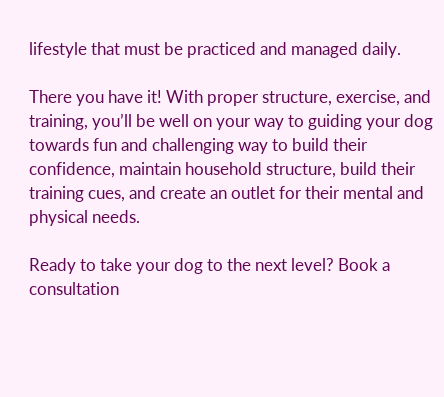lifestyle that must be practiced and managed daily.

There you have it! With proper structure, exercise, and training, you’ll be well on your way to guiding your dog towards fun and challenging way to build their confidence, maintain household structure, build their training cues, and create an outlet for their mental and physical needs.

Ready to take your dog to the next level? Book a consultation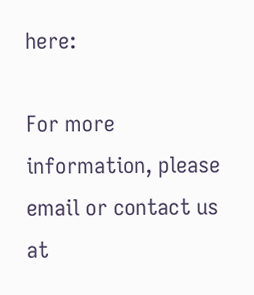here:

For more information, please email or contact us at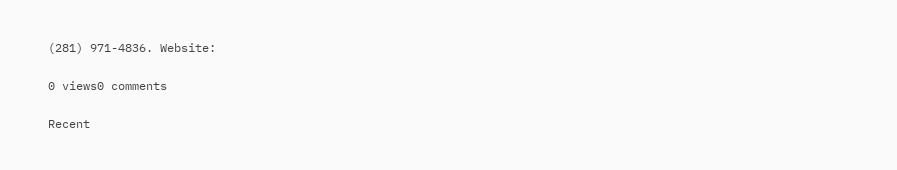(281) 971-4836. Website:

0 views0 comments

Recent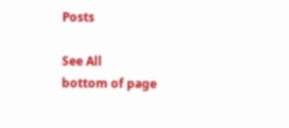Posts

See All
bottom of page